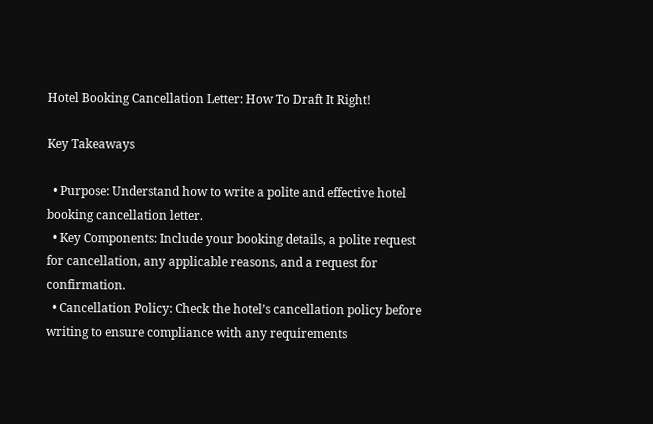Hotel Booking Cancellation Letter: How To Draft It Right!

Key Takeaways

  • Purpose: Understand how to write a polite and effective hotel booking cancellation letter.
  • Key Components: Include your booking details, a polite request for cancellation, any applicable reasons, and a request for confirmation.
  • Cancellation Policy: Check the hotel’s cancellation policy before writing to ensure compliance with any requirements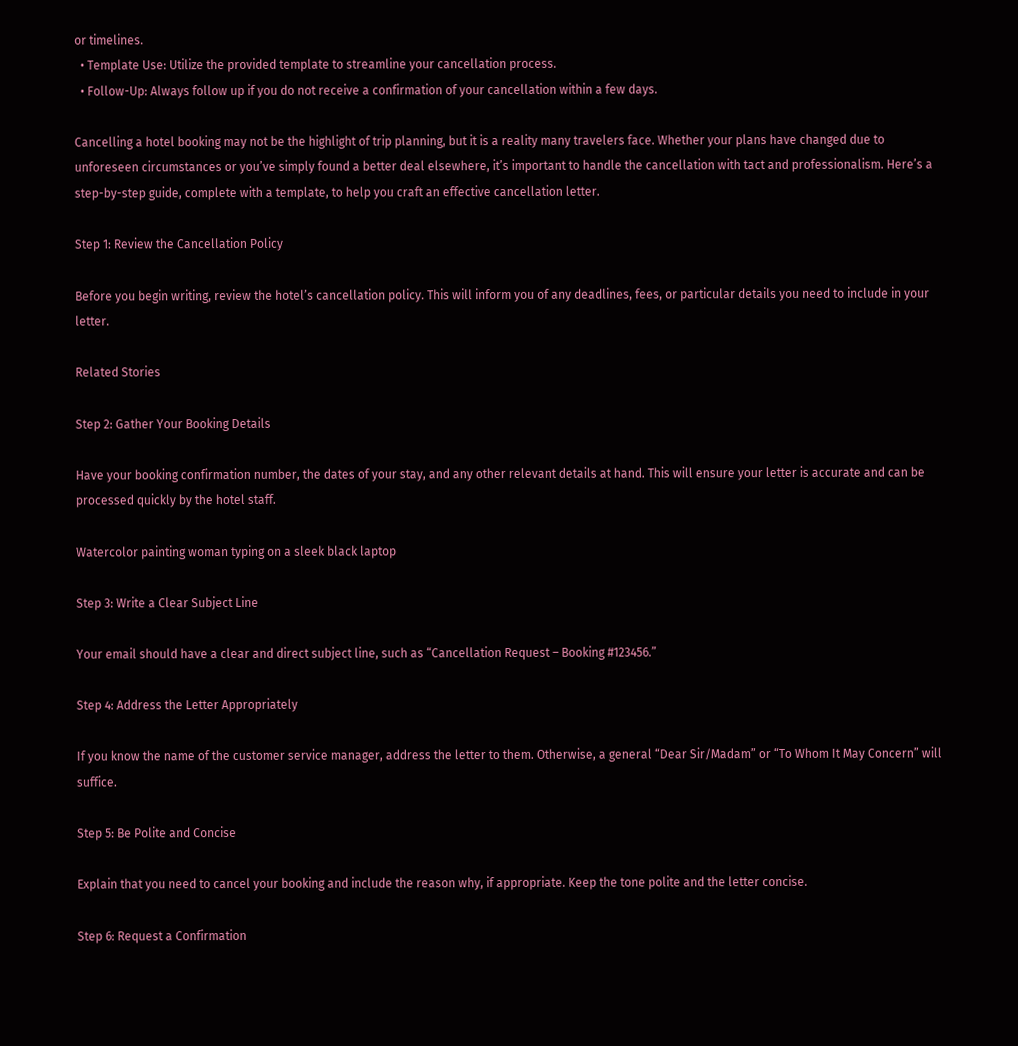or timelines.
  • Template Use: Utilize the provided template to streamline your cancellation process.
  • Follow-Up: Always follow up if you do not receive a confirmation of your cancellation within a few days.

Cancelling a hotel booking may not be the highlight of trip planning, but it is a reality many travelers face. Whether your plans have changed due to unforeseen circumstances or you’ve simply found a better deal elsewhere, it’s important to handle the cancellation with tact and professionalism. Here’s a step-by-step guide, complete with a template, to help you craft an effective cancellation letter.

Step 1: Review the Cancellation Policy

Before you begin writing, review the hotel’s cancellation policy. This will inform you of any deadlines, fees, or particular details you need to include in your letter.

Related Stories

Step 2: Gather Your Booking Details

Have your booking confirmation number, the dates of your stay, and any other relevant details at hand. This will ensure your letter is accurate and can be processed quickly by the hotel staff.

Watercolor painting woman typing on a sleek black laptop

Step 3: Write a Clear Subject Line

Your email should have a clear and direct subject line, such as “Cancellation Request – Booking #123456.”

Step 4: Address the Letter Appropriately

If you know the name of the customer service manager, address the letter to them. Otherwise, a general “Dear Sir/Madam” or “To Whom It May Concern” will suffice.

Step 5: Be Polite and Concise

Explain that you need to cancel your booking and include the reason why, if appropriate. Keep the tone polite and the letter concise.

Step 6: Request a Confirmation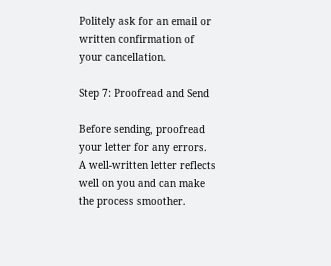Politely ask for an email or written confirmation of your cancellation.

Step 7: Proofread and Send

Before sending, proofread your letter for any errors. A well-written letter reflects well on you and can make the process smoother.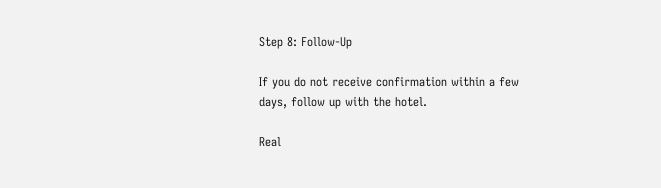Step 8: Follow-Up

If you do not receive confirmation within a few days, follow up with the hotel.

Real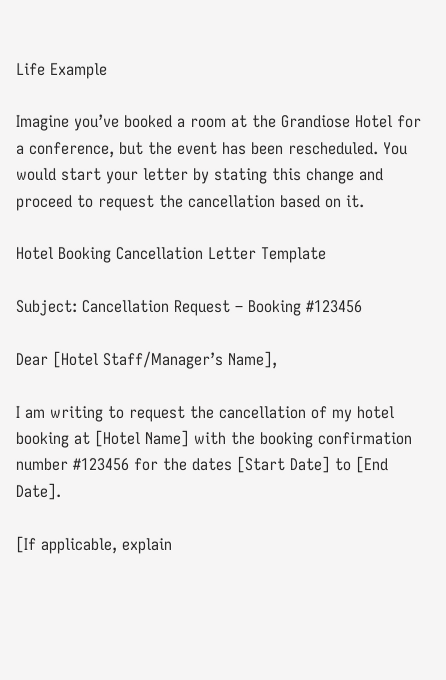Life Example

Imagine you’ve booked a room at the Grandiose Hotel for a conference, but the event has been rescheduled. You would start your letter by stating this change and proceed to request the cancellation based on it.

Hotel Booking Cancellation Letter Template

Subject: Cancellation Request – Booking #123456

Dear [Hotel Staff/Manager’s Name],

I am writing to request the cancellation of my hotel booking at [Hotel Name] with the booking confirmation number #123456 for the dates [Start Date] to [End Date].

[If applicable, explain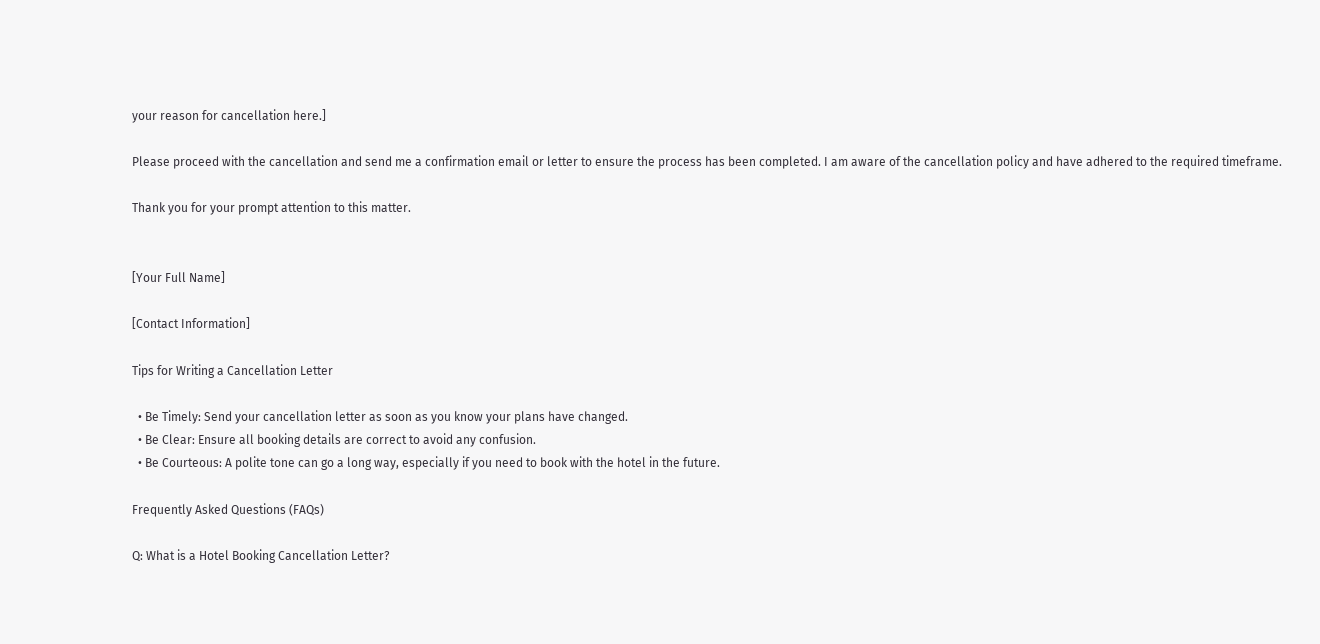your reason for cancellation here.]

Please proceed with the cancellation and send me a confirmation email or letter to ensure the process has been completed. I am aware of the cancellation policy and have adhered to the required timeframe.

Thank you for your prompt attention to this matter.


[Your Full Name]

[Contact Information]

Tips for Writing a Cancellation Letter

  • Be Timely: Send your cancellation letter as soon as you know your plans have changed.
  • Be Clear: Ensure all booking details are correct to avoid any confusion.
  • Be Courteous: A polite tone can go a long way, especially if you need to book with the hotel in the future.

Frequently Asked Questions (FAQs)

Q: What is a Hotel Booking Cancellation Letter?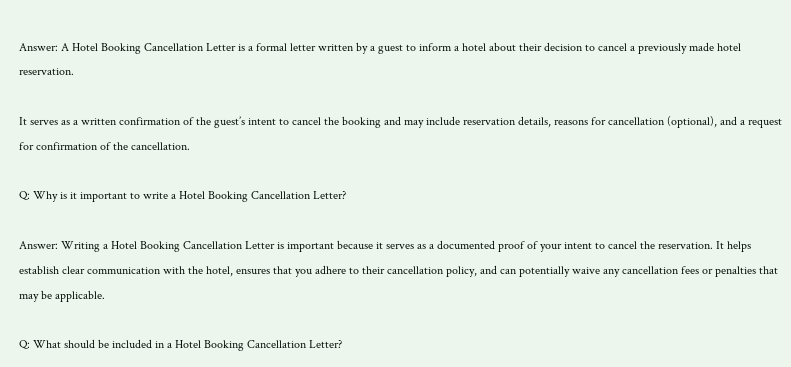Answer: A Hotel Booking Cancellation Letter is a formal letter written by a guest to inform a hotel about their decision to cancel a previously made hotel reservation.

It serves as a written confirmation of the guest’s intent to cancel the booking and may include reservation details, reasons for cancellation (optional), and a request for confirmation of the cancellation.

Q: Why is it important to write a Hotel Booking Cancellation Letter?

Answer: Writing a Hotel Booking Cancellation Letter is important because it serves as a documented proof of your intent to cancel the reservation. It helps establish clear communication with the hotel, ensures that you adhere to their cancellation policy, and can potentially waive any cancellation fees or penalties that may be applicable.

Q: What should be included in a Hotel Booking Cancellation Letter?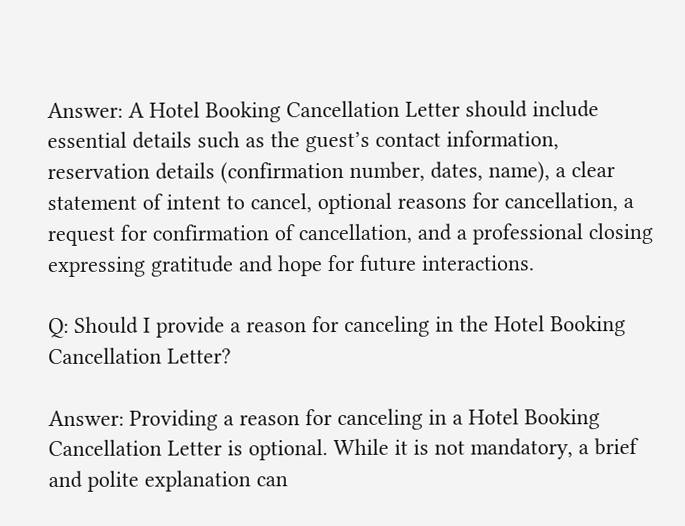Answer: A Hotel Booking Cancellation Letter should include essential details such as the guest’s contact information, reservation details (confirmation number, dates, name), a clear statement of intent to cancel, optional reasons for cancellation, a request for confirmation of cancellation, and a professional closing expressing gratitude and hope for future interactions.

Q: Should I provide a reason for canceling in the Hotel Booking Cancellation Letter?

Answer: Providing a reason for canceling in a Hotel Booking Cancellation Letter is optional. While it is not mandatory, a brief and polite explanation can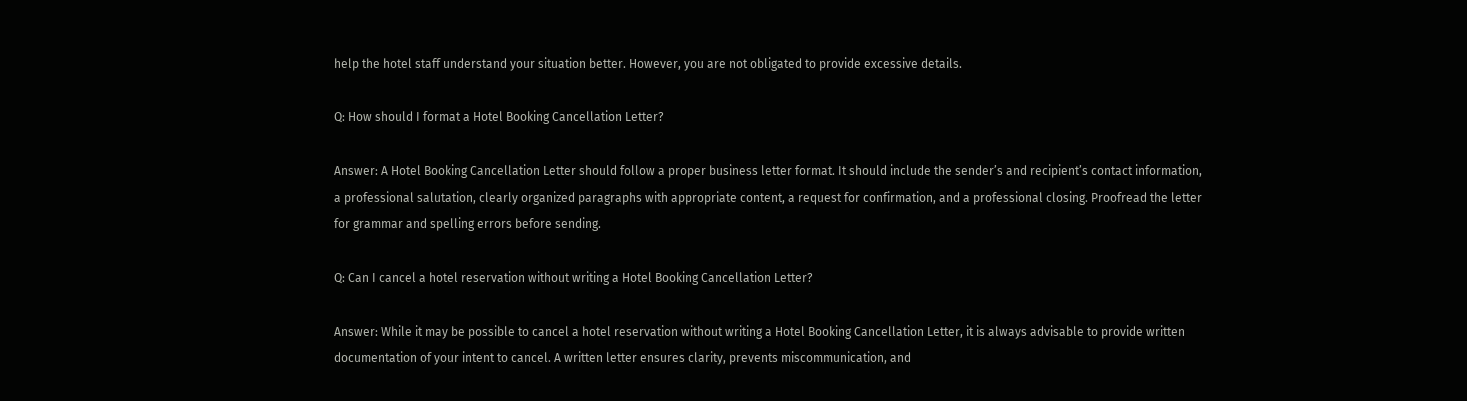help the hotel staff understand your situation better. However, you are not obligated to provide excessive details.

Q: How should I format a Hotel Booking Cancellation Letter?

Answer: A Hotel Booking Cancellation Letter should follow a proper business letter format. It should include the sender’s and recipient’s contact information, a professional salutation, clearly organized paragraphs with appropriate content, a request for confirmation, and a professional closing. Proofread the letter for grammar and spelling errors before sending.

Q: Can I cancel a hotel reservation without writing a Hotel Booking Cancellation Letter?

Answer: While it may be possible to cancel a hotel reservation without writing a Hotel Booking Cancellation Letter, it is always advisable to provide written documentation of your intent to cancel. A written letter ensures clarity, prevents miscommunication, and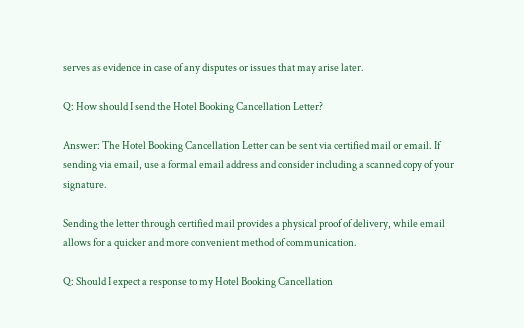serves as evidence in case of any disputes or issues that may arise later.

Q: How should I send the Hotel Booking Cancellation Letter?

Answer: The Hotel Booking Cancellation Letter can be sent via certified mail or email. If sending via email, use a formal email address and consider including a scanned copy of your signature.

Sending the letter through certified mail provides a physical proof of delivery, while email allows for a quicker and more convenient method of communication.

Q: Should I expect a response to my Hotel Booking Cancellation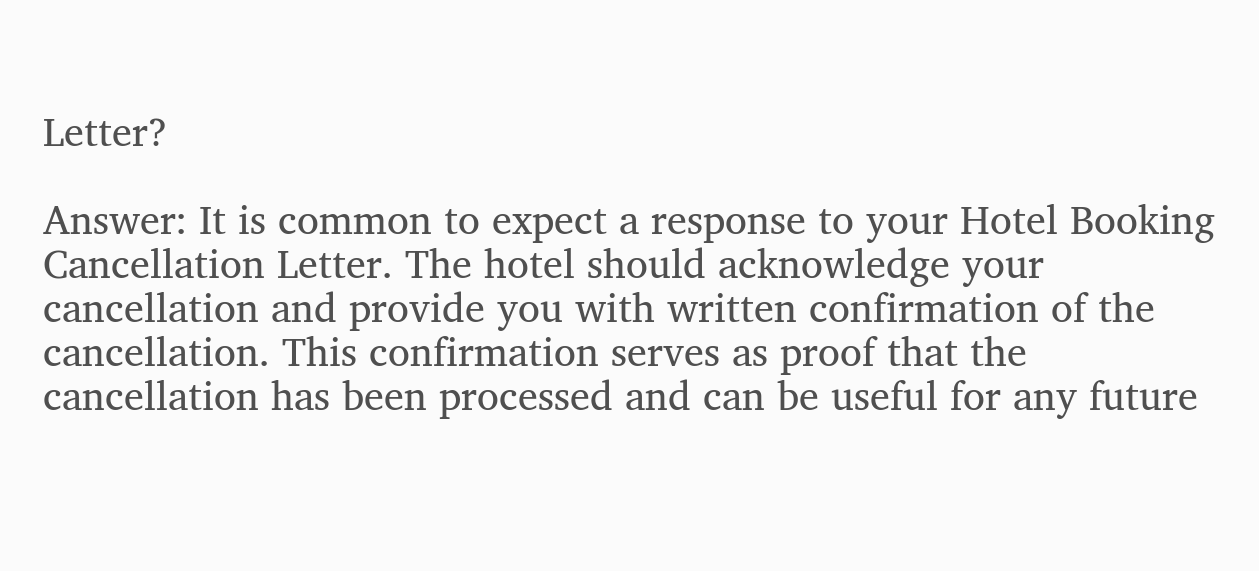Letter?

Answer: It is common to expect a response to your Hotel Booking Cancellation Letter. The hotel should acknowledge your cancellation and provide you with written confirmation of the cancellation. This confirmation serves as proof that the cancellation has been processed and can be useful for any future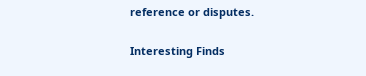reference or disputes.

Interesting Finds